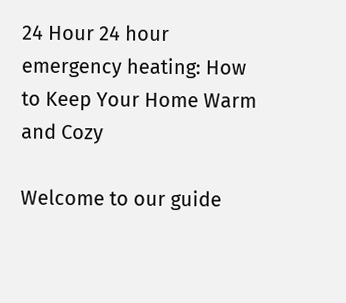24 Hour 24 hour emergency heating: How to Keep Your Home Warm and Cozy

Welcome to our guide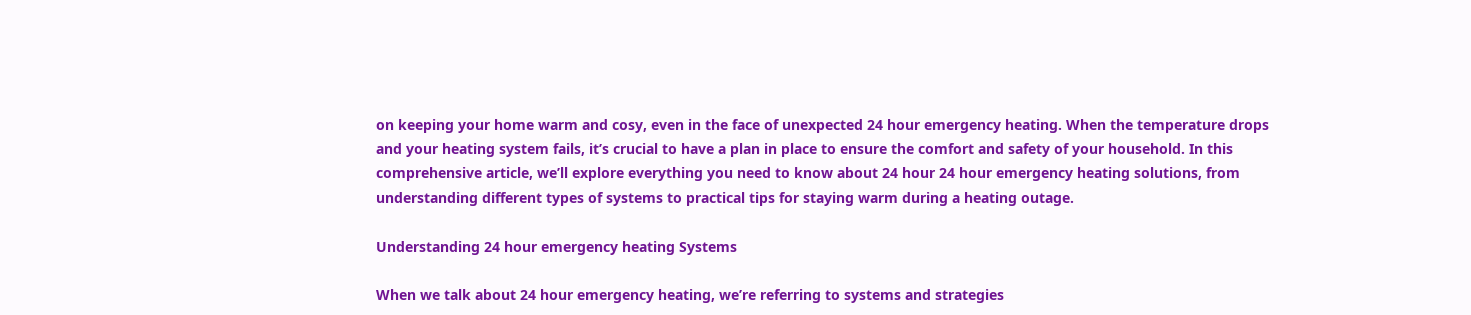on keeping your home warm and cosy, even in the face of unexpected 24 hour emergency heating. When the temperature drops and your heating system fails, it’s crucial to have a plan in place to ensure the comfort and safety of your household. In this comprehensive article, we’ll explore everything you need to know about 24 hour 24 hour emergency heating solutions, from understanding different types of systems to practical tips for staying warm during a heating outage.

Understanding 24 hour emergency heating Systems

When we talk about 24 hour emergency heating, we’re referring to systems and strategies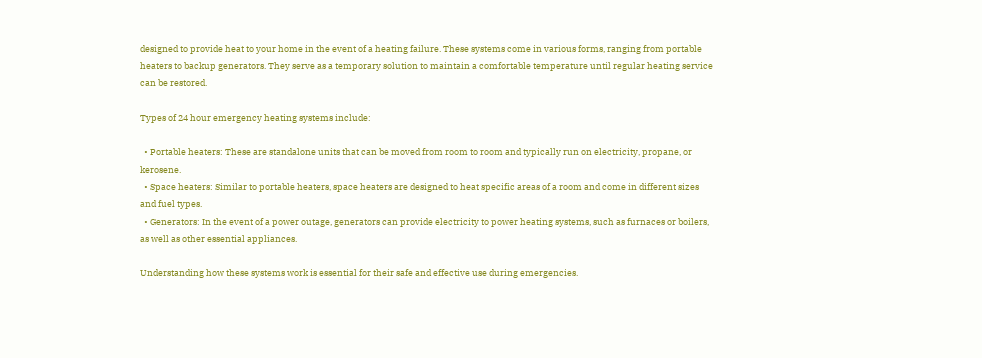designed to provide heat to your home in the event of a heating failure. These systems come in various forms, ranging from portable heaters to backup generators. They serve as a temporary solution to maintain a comfortable temperature until regular heating service can be restored.

Types of 24 hour emergency heating systems include:

  • Portable heaters: These are standalone units that can be moved from room to room and typically run on electricity, propane, or kerosene.
  • Space heaters: Similar to portable heaters, space heaters are designed to heat specific areas of a room and come in different sizes and fuel types.
  • Generators: In the event of a power outage, generators can provide electricity to power heating systems, such as furnaces or boilers, as well as other essential appliances.

Understanding how these systems work is essential for their safe and effective use during emergencies.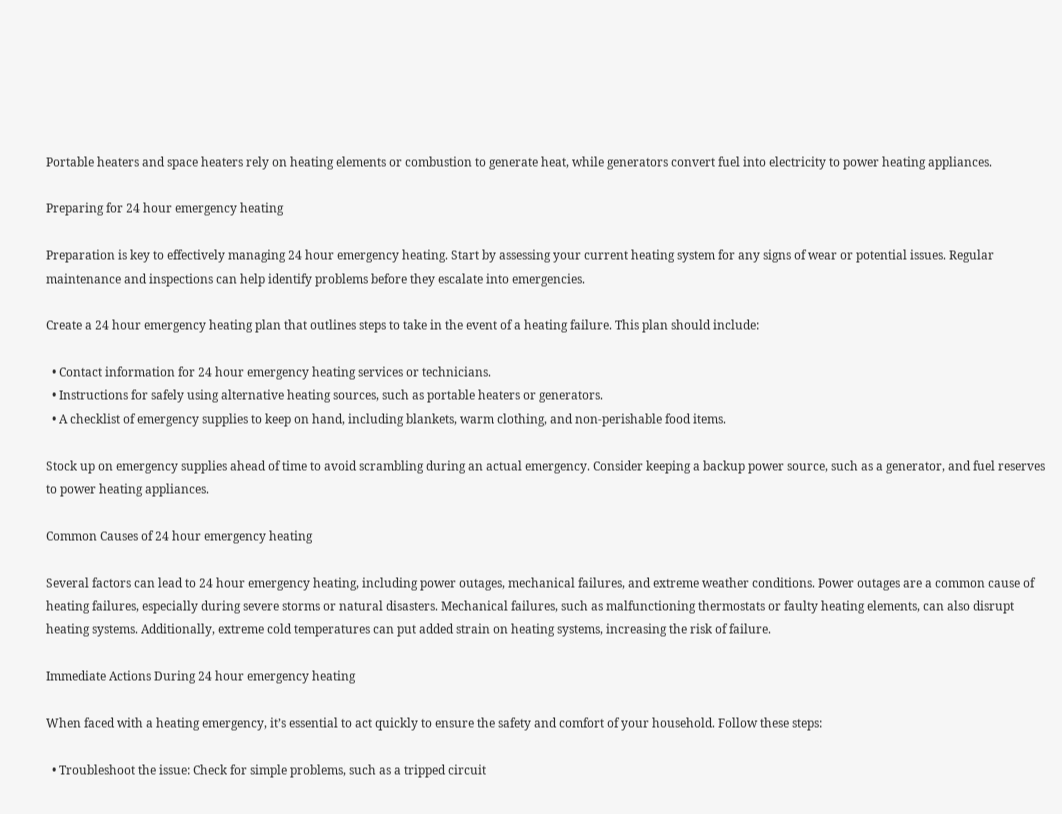Portable heaters and space heaters rely on heating elements or combustion to generate heat, while generators convert fuel into electricity to power heating appliances.

Preparing for 24 hour emergency heating

Preparation is key to effectively managing 24 hour emergency heating. Start by assessing your current heating system for any signs of wear or potential issues. Regular maintenance and inspections can help identify problems before they escalate into emergencies.

Create a 24 hour emergency heating plan that outlines steps to take in the event of a heating failure. This plan should include:

  • Contact information for 24 hour emergency heating services or technicians.
  • Instructions for safely using alternative heating sources, such as portable heaters or generators.
  • A checklist of emergency supplies to keep on hand, including blankets, warm clothing, and non-perishable food items.

Stock up on emergency supplies ahead of time to avoid scrambling during an actual emergency. Consider keeping a backup power source, such as a generator, and fuel reserves to power heating appliances.

Common Causes of 24 hour emergency heating

Several factors can lead to 24 hour emergency heating, including power outages, mechanical failures, and extreme weather conditions. Power outages are a common cause of heating failures, especially during severe storms or natural disasters. Mechanical failures, such as malfunctioning thermostats or faulty heating elements, can also disrupt heating systems. Additionally, extreme cold temperatures can put added strain on heating systems, increasing the risk of failure.

Immediate Actions During 24 hour emergency heating

When faced with a heating emergency, it’s essential to act quickly to ensure the safety and comfort of your household. Follow these steps:

  • Troubleshoot the issue: Check for simple problems, such as a tripped circuit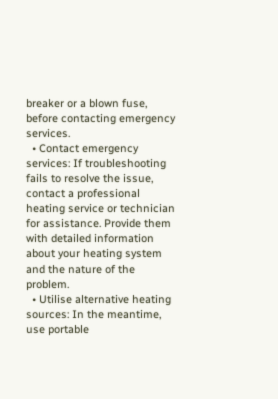breaker or a blown fuse, before contacting emergency services.
  • Contact emergency services: If troubleshooting fails to resolve the issue, contact a professional heating service or technician for assistance. Provide them with detailed information about your heating system and the nature of the problem.
  • Utilise alternative heating sources: In the meantime, use portable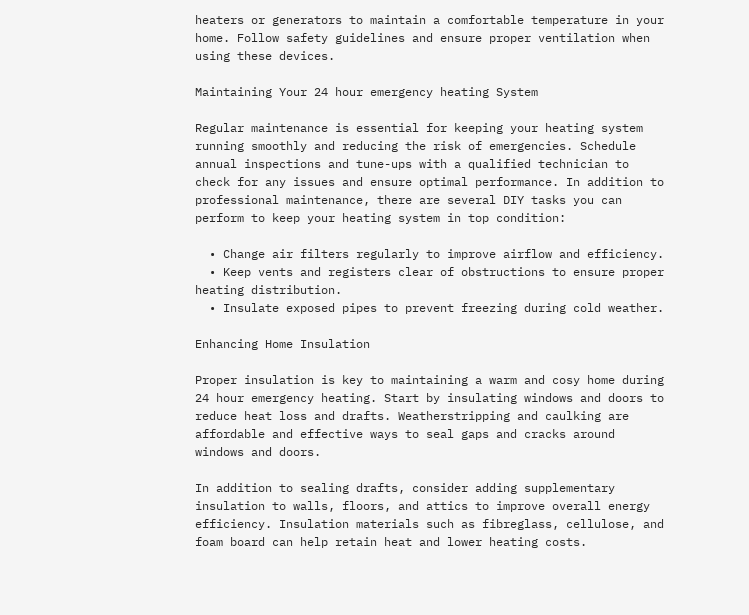heaters or generators to maintain a comfortable temperature in your home. Follow safety guidelines and ensure proper ventilation when using these devices.

Maintaining Your 24 hour emergency heating System

Regular maintenance is essential for keeping your heating system running smoothly and reducing the risk of emergencies. Schedule annual inspections and tune-ups with a qualified technician to check for any issues and ensure optimal performance. In addition to professional maintenance, there are several DIY tasks you can perform to keep your heating system in top condition:

  • Change air filters regularly to improve airflow and efficiency.
  • Keep vents and registers clear of obstructions to ensure proper heating distribution.
  • Insulate exposed pipes to prevent freezing during cold weather.

Enhancing Home Insulation

Proper insulation is key to maintaining a warm and cosy home during 24 hour emergency heating. Start by insulating windows and doors to reduce heat loss and drafts. Weatherstripping and caulking are affordable and effective ways to seal gaps and cracks around windows and doors.

In addition to sealing drafts, consider adding supplementary insulation to walls, floors, and attics to improve overall energy efficiency. Insulation materials such as fibreglass, cellulose, and foam board can help retain heat and lower heating costs.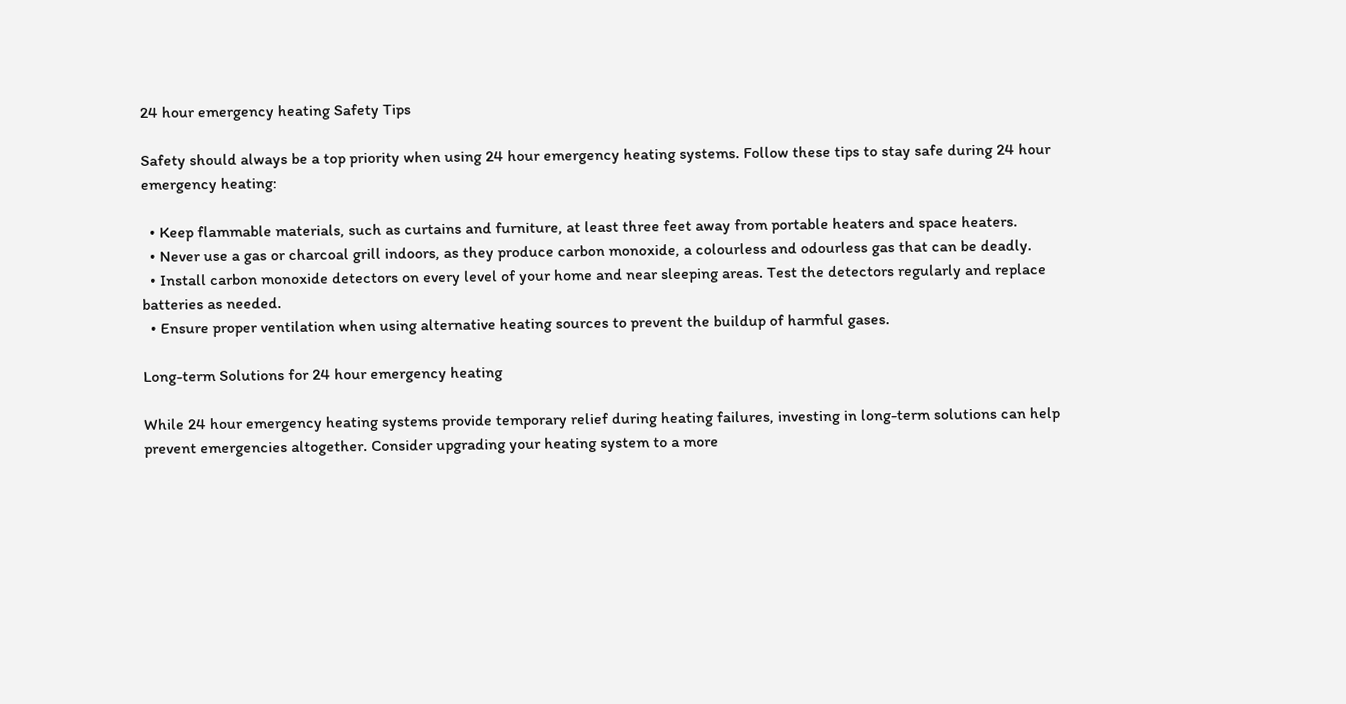24 hour emergency heating Safety Tips

Safety should always be a top priority when using 24 hour emergency heating systems. Follow these tips to stay safe during 24 hour emergency heating:

  • Keep flammable materials, such as curtains and furniture, at least three feet away from portable heaters and space heaters.
  • Never use a gas or charcoal grill indoors, as they produce carbon monoxide, a colourless and odourless gas that can be deadly.
  • Install carbon monoxide detectors on every level of your home and near sleeping areas. Test the detectors regularly and replace batteries as needed.
  • Ensure proper ventilation when using alternative heating sources to prevent the buildup of harmful gases.

Long-term Solutions for 24 hour emergency heating

While 24 hour emergency heating systems provide temporary relief during heating failures, investing in long-term solutions can help prevent emergencies altogether. Consider upgrading your heating system to a more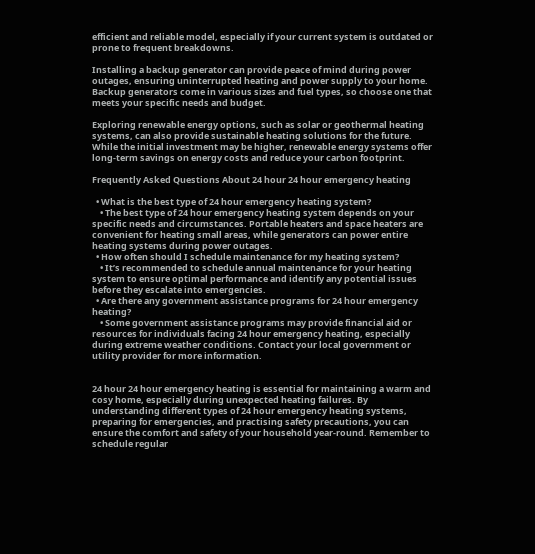efficient and reliable model, especially if your current system is outdated or prone to frequent breakdowns.

Installing a backup generator can provide peace of mind during power outages, ensuring uninterrupted heating and power supply to your home. Backup generators come in various sizes and fuel types, so choose one that meets your specific needs and budget.

Exploring renewable energy options, such as solar or geothermal heating systems, can also provide sustainable heating solutions for the future. While the initial investment may be higher, renewable energy systems offer long-term savings on energy costs and reduce your carbon footprint.

Frequently Asked Questions About 24 hour 24 hour emergency heating

  • What is the best type of 24 hour emergency heating system?
    • The best type of 24 hour emergency heating system depends on your specific needs and circumstances. Portable heaters and space heaters are convenient for heating small areas, while generators can power entire heating systems during power outages.
  • How often should I schedule maintenance for my heating system?
    • It’s recommended to schedule annual maintenance for your heating system to ensure optimal performance and identify any potential issues before they escalate into emergencies.
  • Are there any government assistance programs for 24 hour emergency heating?
    • Some government assistance programs may provide financial aid or resources for individuals facing 24 hour emergency heating, especially during extreme weather conditions. Contact your local government or utility provider for more information.


24 hour 24 hour emergency heating is essential for maintaining a warm and cosy home, especially during unexpected heating failures. By understanding different types of 24 hour emergency heating systems, preparing for emergencies, and practising safety precautions, you can ensure the comfort and safety of your household year-round. Remember to schedule regular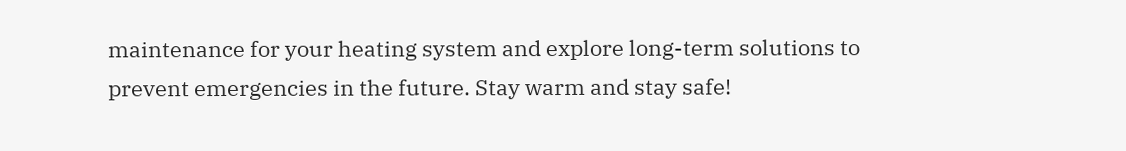maintenance for your heating system and explore long-term solutions to prevent emergencies in the future. Stay warm and stay safe!